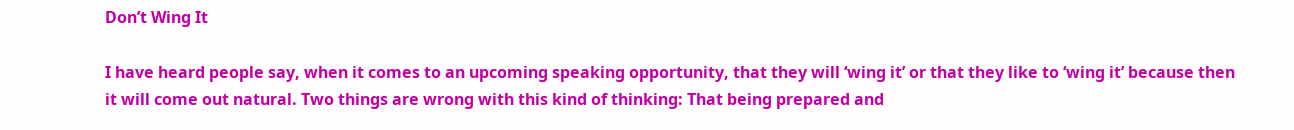Don’t Wing It

I have heard people say, when it comes to an upcoming speaking opportunity, that they will ‘wing it’ or that they like to ‘wing it’ because then it will come out natural. Two things are wrong with this kind of thinking: That being prepared and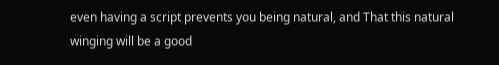even having a script prevents you being natural, and That this natural winging will be a good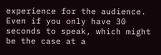experience for the audience. Even if you only have 30 seconds to speak, which might be the case at a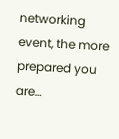networking event, the more prepared you are…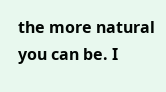the more natural you can be. I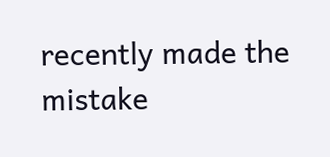recently made the mistake